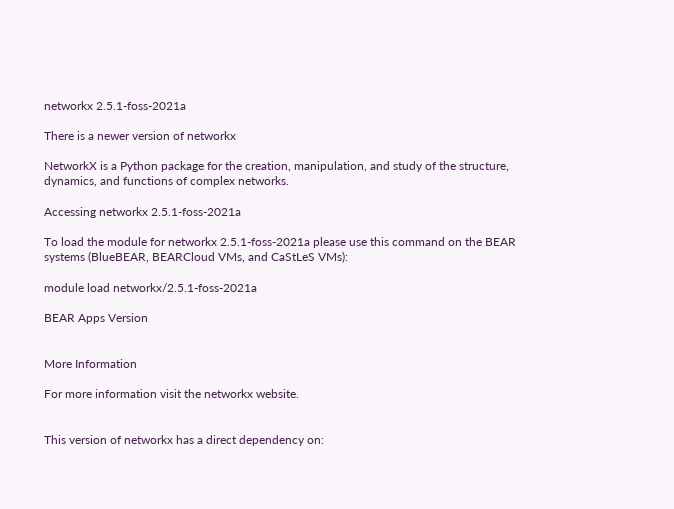networkx 2.5.1-foss-2021a

There is a newer version of networkx

NetworkX is a Python package for the creation, manipulation, and study of the structure, dynamics, and functions of complex networks.

Accessing networkx 2.5.1-foss-2021a

To load the module for networkx 2.5.1-foss-2021a please use this command on the BEAR systems (BlueBEAR, BEARCloud VMs, and CaStLeS VMs):

module load networkx/2.5.1-foss-2021a

BEAR Apps Version


More Information

For more information visit the networkx website.


This version of networkx has a direct dependency on: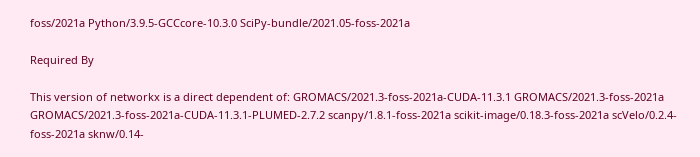foss/2021a Python/3.9.5-GCCcore-10.3.0 SciPy-bundle/2021.05-foss-2021a

Required By

This version of networkx is a direct dependent of: GROMACS/2021.3-foss-2021a-CUDA-11.3.1 GROMACS/2021.3-foss-2021a GROMACS/2021.3-foss-2021a-CUDA-11.3.1-PLUMED-2.7.2 scanpy/1.8.1-foss-2021a scikit-image/0.18.3-foss-2021a scVelo/0.2.4-foss-2021a sknw/0.14-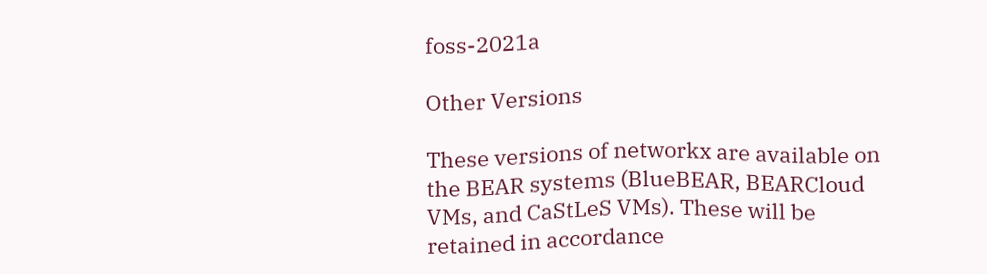foss-2021a

Other Versions

These versions of networkx are available on the BEAR systems (BlueBEAR, BEARCloud VMs, and CaStLeS VMs). These will be retained in accordance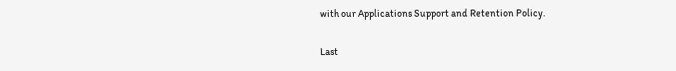with our Applications Support and Retention Policy.

Last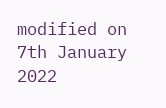modified on 7th January 2022